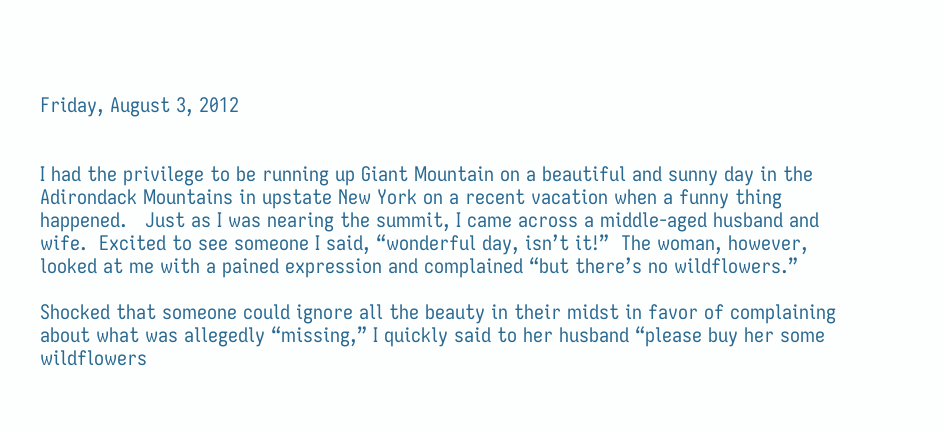Friday, August 3, 2012


I had the privilege to be running up Giant Mountain on a beautiful and sunny day in the Adirondack Mountains in upstate New York on a recent vacation when a funny thing happened.   Just as I was nearing the summit, I came across a middle-aged husband and wife.  Excited to see someone I said, “wonderful day, isn’t it!”  The woman, however, looked at me with a pained expression and complained “but there’s no wildflowers.”

Shocked that someone could ignore all the beauty in their midst in favor of complaining about what was allegedly “missing,” I quickly said to her husband “please buy her some wildflowers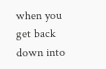when you get back down into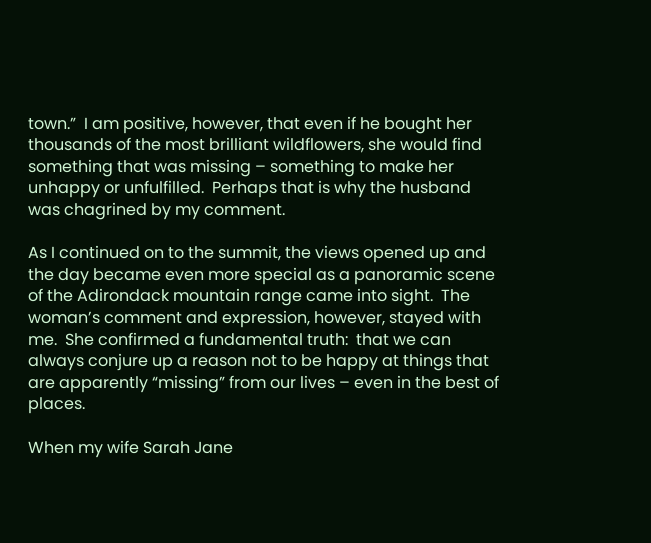town.”  I am positive, however, that even if he bought her thousands of the most brilliant wildflowers, she would find something that was missing – something to make her unhappy or unfulfilled.  Perhaps that is why the husband was chagrined by my comment.

As I continued on to the summit, the views opened up and the day became even more special as a panoramic scene of the Adirondack mountain range came into sight.  The woman’s comment and expression, however, stayed with me.  She confirmed a fundamental truth:  that we can always conjure up a reason not to be happy at things that are apparently “missing” from our lives – even in the best of places.

When my wife Sarah Jane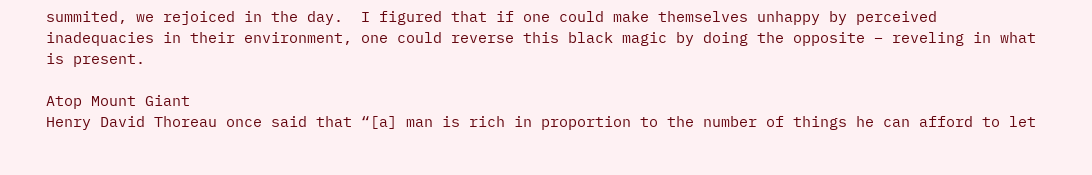summited, we rejoiced in the day.  I figured that if one could make themselves unhappy by perceived inadequacies in their environment, one could reverse this black magic by doing the opposite – reveling in what is present.

Atop Mount Giant
Henry David Thoreau once said that “[a] man is rich in proportion to the number of things he can afford to let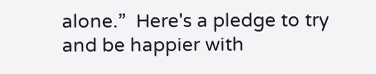alone.”  Here's a pledge to try and be happier with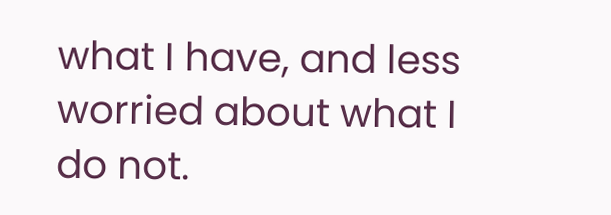what I have, and less worried about what I do not.